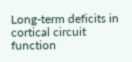Long-term deficits in cortical circuit function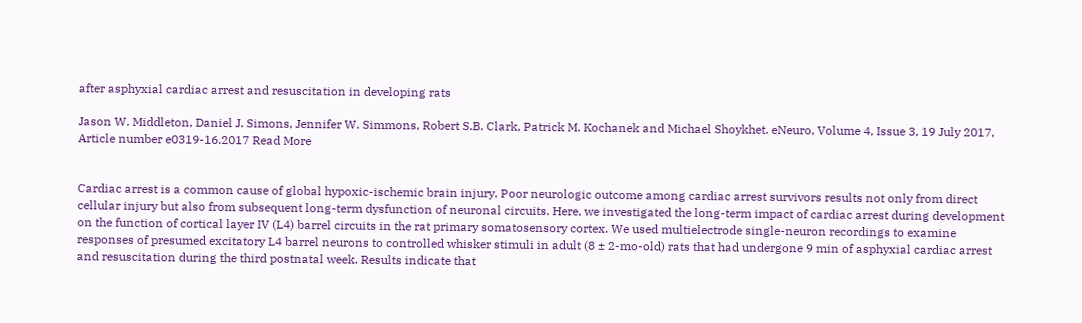after asphyxial cardiac arrest and resuscitation in developing rats

Jason W. Middleton, Daniel J. Simons, Jennifer W. Simmons, Robert S.B. Clark, Patrick M. Kochanek and Michael Shoykhet. eNeuro, Volume 4, Issue 3, 19 July 2017, Article number e0319-16.2017 Read More


Cardiac arrest is a common cause of global hypoxic-ischemic brain injury. Poor neurologic outcome among cardiac arrest survivors results not only from direct cellular injury but also from subsequent long-term dysfunction of neuronal circuits. Here, we investigated the long-term impact of cardiac arrest during development on the function of cortical layer IV (L4) barrel circuits in the rat primary somatosensory cortex. We used multielectrode single-neuron recordings to examine responses of presumed excitatory L4 barrel neurons to controlled whisker stimuli in adult (8 ± 2-mo-old) rats that had undergone 9 min of asphyxial cardiac arrest and resuscitation during the third postnatal week. Results indicate that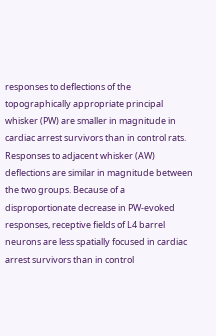responses to deflections of the topographically appropriate principal whisker (PW) are smaller in magnitude in cardiac arrest survivors than in control rats. Responses to adjacent whisker (AW) deflections are similar in magnitude between the two groups. Because of a disproportionate decrease in PW-evoked responses, receptive fields of L4 barrel neurons are less spatially focused in cardiac arrest survivors than in control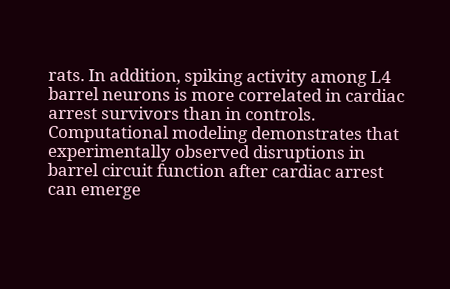rats. In addition, spiking activity among L4 barrel neurons is more correlated in cardiac arrest survivors than in controls. Computational modeling demonstrates that experimentally observed disruptions in barrel circuit function after cardiac arrest can emerge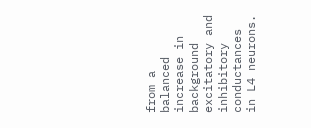from a balanced increase in background excitatory and inhibitory conductances in L4 neurons.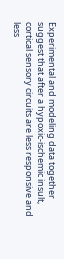Experimental and modeling data together suggest that after a hypoxic-ischemic insult, cortical sensory circuits are less responsive and less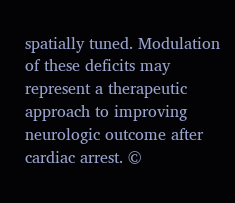spatially tuned. Modulation of these deficits may represent a therapeutic approach to improving neurologic outcome after cardiac arrest. ©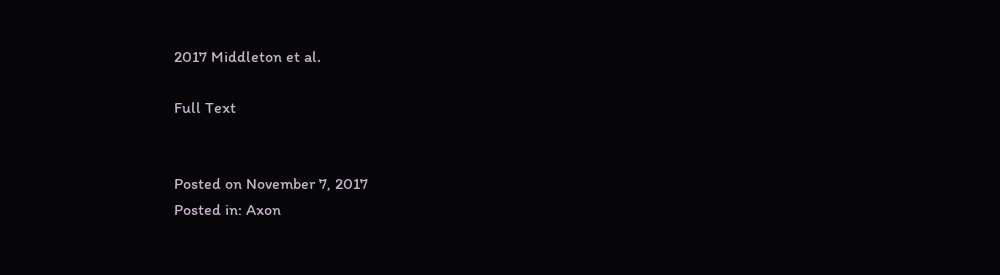2017 Middleton et al.

Full Text


Posted on November 7, 2017
Posted in: Axon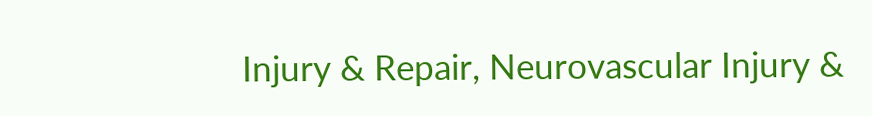Injury & Repair, Neurovascular Injury &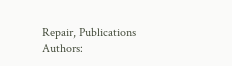Repair, Publications Authors: